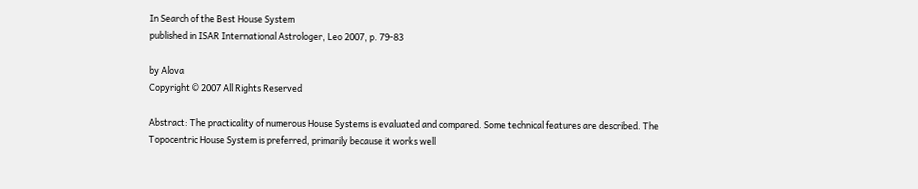In Search of the Best House System
published in ISAR International Astrologer, Leo 2007, p. 79-83

by Alova
Copyright © 2007 All Rights Reserved

Abstract: The practicality of numerous House Systems is evaluated and compared. Some technical features are described. The Topocentric House System is preferred, primarily because it works well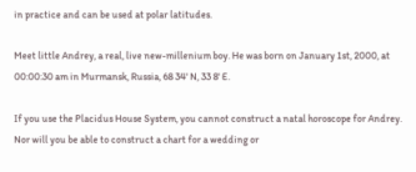in practice and can be used at polar latitudes.

Meet little Andrey, a real, live new-millenium boy. He was born on January 1st, 2000, at 00:00:30 am in Murmansk, Russia, 68 34' N, 33 8' E.

If you use the Placidus House System, you cannot construct a natal horoscope for Andrey. Nor will you be able to construct a chart for a wedding or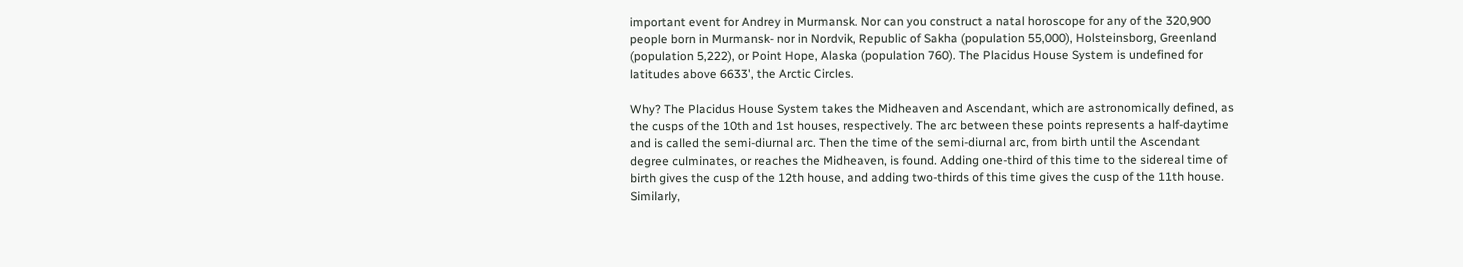important event for Andrey in Murmansk. Nor can you construct a natal horoscope for any of the 320,900 people born in Murmansk- nor in Nordvik, Republic of Sakha (population 55,000), Holsteinsborg, Greenland (population 5,222), or Point Hope, Alaska (population 760). The Placidus House System is undefined for latitudes above 6633', the Arctic Circles.

Why? The Placidus House System takes the Midheaven and Ascendant, which are astronomically defined, as the cusps of the 10th and 1st houses, respectively. The arc between these points represents a half-daytime and is called the semi-diurnal arc. Then the time of the semi-diurnal arc, from birth until the Ascendant degree culminates, or reaches the Midheaven, is found. Adding one-third of this time to the sidereal time of birth gives the cusp of the 12th house, and adding two-thirds of this time gives the cusp of the 11th house. Similarly,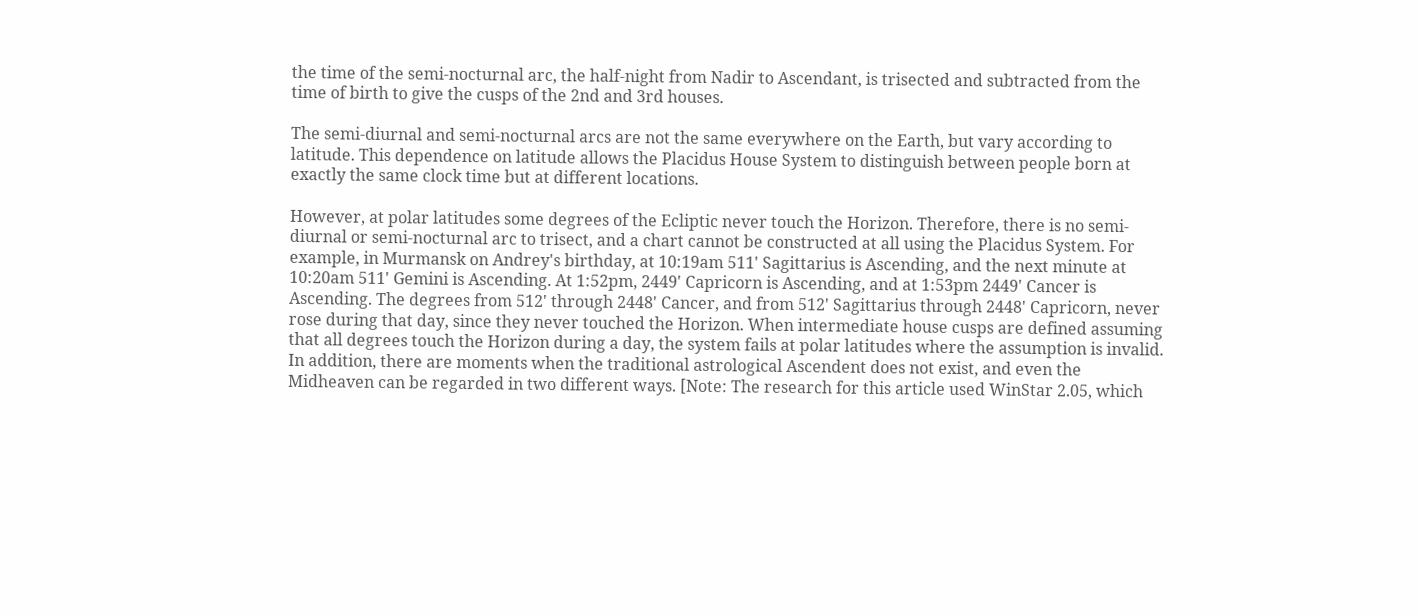the time of the semi-nocturnal arc, the half-night from Nadir to Ascendant, is trisected and subtracted from the time of birth to give the cusps of the 2nd and 3rd houses.

The semi-diurnal and semi-nocturnal arcs are not the same everywhere on the Earth, but vary according to latitude. This dependence on latitude allows the Placidus House System to distinguish between people born at exactly the same clock time but at different locations.

However, at polar latitudes some degrees of the Ecliptic never touch the Horizon. Therefore, there is no semi-diurnal or semi-nocturnal arc to trisect, and a chart cannot be constructed at all using the Placidus System. For example, in Murmansk on Andrey's birthday, at 10:19am 511' Sagittarius is Ascending, and the next minute at 10:20am 511' Gemini is Ascending. At 1:52pm, 2449' Capricorn is Ascending, and at 1:53pm 2449' Cancer is Ascending. The degrees from 512' through 2448' Cancer, and from 512' Sagittarius through 2448' Capricorn, never rose during that day, since they never touched the Horizon. When intermediate house cusps are defined assuming that all degrees touch the Horizon during a day, the system fails at polar latitudes where the assumption is invalid. In addition, there are moments when the traditional astrological Ascendent does not exist, and even the Midheaven can be regarded in two different ways. [Note: The research for this article used WinStar 2.05, which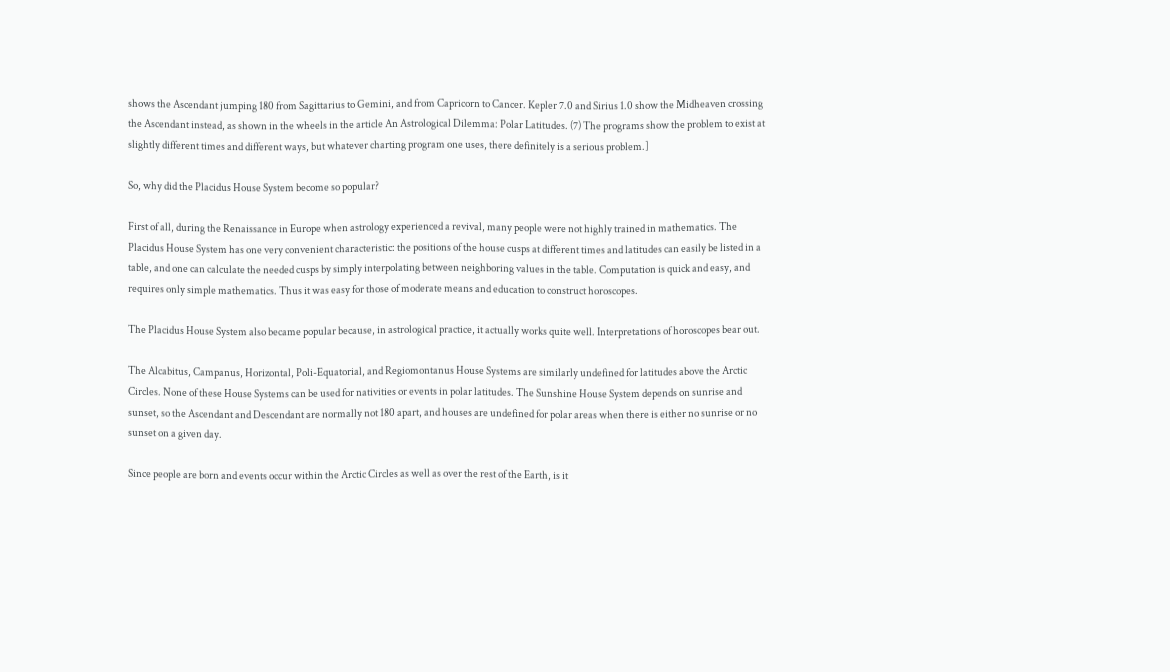shows the Ascendant jumping 180 from Sagittarius to Gemini, and from Capricorn to Cancer. Kepler 7.0 and Sirius 1.0 show the Midheaven crossing the Ascendant instead, as shown in the wheels in the article An Astrological Dilemma: Polar Latitudes. (7) The programs show the problem to exist at slightly different times and different ways, but whatever charting program one uses, there definitely is a serious problem.]

So, why did the Placidus House System become so popular?

First of all, during the Renaissance in Europe when astrology experienced a revival, many people were not highly trained in mathematics. The Placidus House System has one very convenient characteristic: the positions of the house cusps at different times and latitudes can easily be listed in a table, and one can calculate the needed cusps by simply interpolating between neighboring values in the table. Computation is quick and easy, and requires only simple mathematics. Thus it was easy for those of moderate means and education to construct horoscopes.

The Placidus House System also became popular because, in astrological practice, it actually works quite well. Interpretations of horoscopes bear out.

The Alcabitus, Campanus, Horizontal, Poli-Equatorial, and Regiomontanus House Systems are similarly undefined for latitudes above the Arctic Circles. None of these House Systems can be used for nativities or events in polar latitudes. The Sunshine House System depends on sunrise and sunset, so the Ascendant and Descendant are normally not 180 apart, and houses are undefined for polar areas when there is either no sunrise or no sunset on a given day.

Since people are born and events occur within the Arctic Circles as well as over the rest of the Earth, is it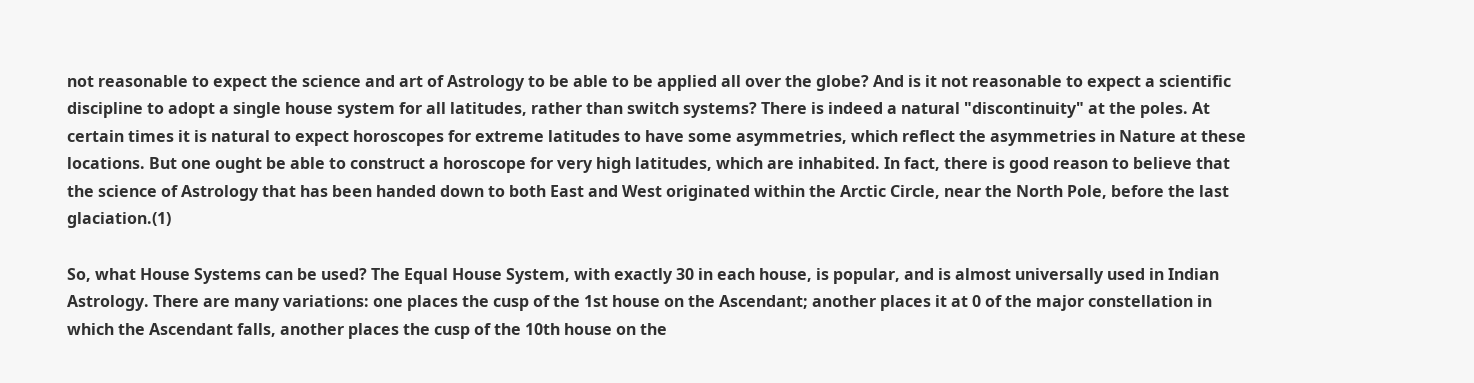not reasonable to expect the science and art of Astrology to be able to be applied all over the globe? And is it not reasonable to expect a scientific discipline to adopt a single house system for all latitudes, rather than switch systems? There is indeed a natural "discontinuity" at the poles. At certain times it is natural to expect horoscopes for extreme latitudes to have some asymmetries, which reflect the asymmetries in Nature at these locations. But one ought be able to construct a horoscope for very high latitudes, which are inhabited. In fact, there is good reason to believe that the science of Astrology that has been handed down to both East and West originated within the Arctic Circle, near the North Pole, before the last glaciation.(1)

So, what House Systems can be used? The Equal House System, with exactly 30 in each house, is popular, and is almost universally used in Indian Astrology. There are many variations: one places the cusp of the 1st house on the Ascendant; another places it at 0 of the major constellation in which the Ascendant falls, another places the cusp of the 10th house on the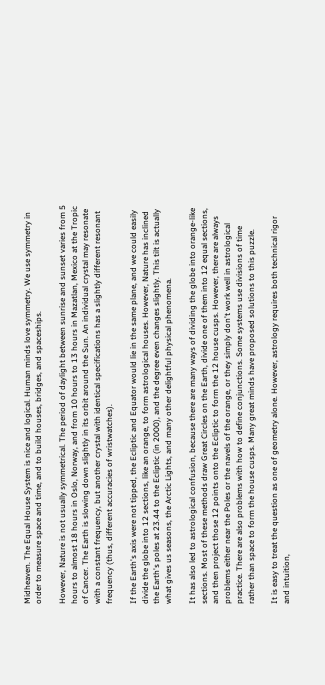Midheaven. The Equal House System is nice and logical. Human minds love symmetry. We use symmetry in order to measure space and time, and to build houses, bridges, and spaceships.

However, Nature is not usually symmetrical. The period of daylight between sunrise and sunset varies from 5 hours to almost 18 hours in Oslo, Norway, and from 10 hours to 13 hours in Mazatlan, Mexico at the Tropic of Cancer. The Earth is slowing down slightly in its orbit around the Sun. An individual crystal may resonate with a constant frequency, but another crystal with identical specifications has a slightly different resonant frequency (thus, different accuracies of wristwatches).

If the Earth's axis were not tipped, the Ecliptic and Equator would lie in the same plane, and we could easily divide the globe into 12 sections, like an orange, to form astrological houses. However, Nature has inclined the Earth's poles at 23.44 to the Ecliptic (in 2000), and the degree even changes slightly. This tilt is actually what gives us seasons, the Arctic Lights, and many other delightful physical phenomena.

It has also led to astrological confusion, because there are many ways of dividing the globe into orange-like sections. Most of these methods draw Great Circles on the Earth, divide one of them into 12 equal sections, and then project those 12 points onto the Ecliptic to form the 12 house cusps. However, there are always problems either near the Poles or the navels of the orange, or they simply don't work well in astrological practice. There are also problems with how to define conjunctions. Some systems use divisions of time rather than space to form the house cusps. Many great minds have proposed solutions to this puzzle.

It is easy to treat the question as one of geometry alone. However, astrology requires both technical rigor and intuition,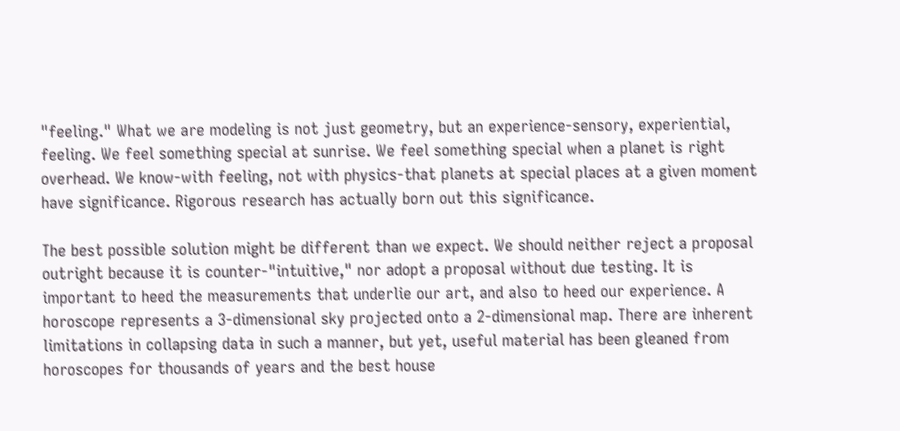"feeling." What we are modeling is not just geometry, but an experience-sensory, experiential, feeling. We feel something special at sunrise. We feel something special when a planet is right overhead. We know-with feeling, not with physics-that planets at special places at a given moment have significance. Rigorous research has actually born out this significance.

The best possible solution might be different than we expect. We should neither reject a proposal outright because it is counter-"intuitive," nor adopt a proposal without due testing. It is important to heed the measurements that underlie our art, and also to heed our experience. A horoscope represents a 3-dimensional sky projected onto a 2-dimensional map. There are inherent limitations in collapsing data in such a manner, but yet, useful material has been gleaned from horoscopes for thousands of years and the best house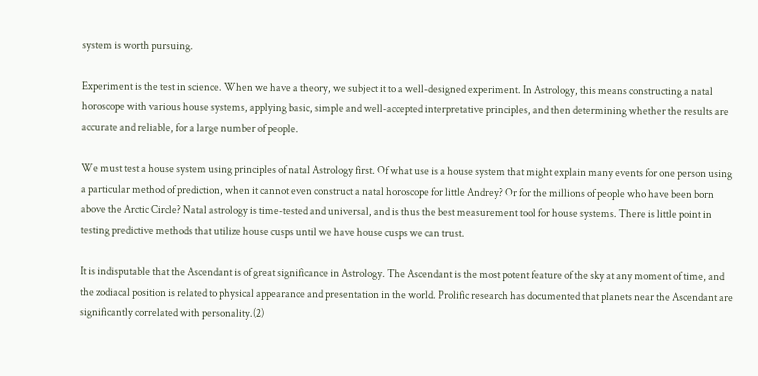system is worth pursuing.

Experiment is the test in science. When we have a theory, we subject it to a well-designed experiment. In Astrology, this means constructing a natal horoscope with various house systems, applying basic, simple and well-accepted interpretative principles, and then determining whether the results are accurate and reliable, for a large number of people.

We must test a house system using principles of natal Astrology first. Of what use is a house system that might explain many events for one person using a particular method of prediction, when it cannot even construct a natal horoscope for little Andrey? Or for the millions of people who have been born above the Arctic Circle? Natal astrology is time-tested and universal, and is thus the best measurement tool for house systems. There is little point in testing predictive methods that utilize house cusps until we have house cusps we can trust.

It is indisputable that the Ascendant is of great significance in Astrology. The Ascendant is the most potent feature of the sky at any moment of time, and the zodiacal position is related to physical appearance and presentation in the world. Prolific research has documented that planets near the Ascendant are significantly correlated with personality.(2)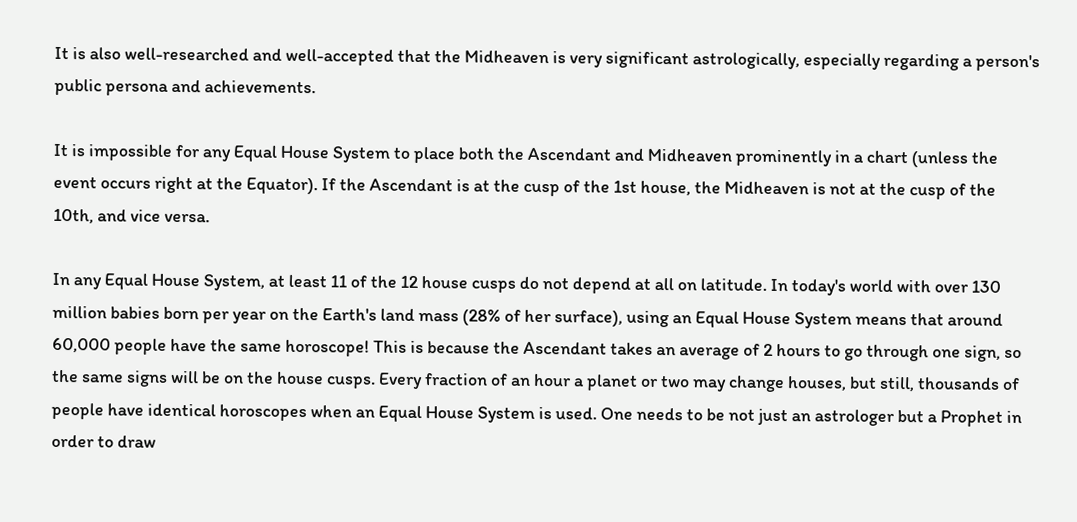It is also well-researched and well-accepted that the Midheaven is very significant astrologically, especially regarding a person's public persona and achievements.

It is impossible for any Equal House System to place both the Ascendant and Midheaven prominently in a chart (unless the event occurs right at the Equator). If the Ascendant is at the cusp of the 1st house, the Midheaven is not at the cusp of the 10th, and vice versa.

In any Equal House System, at least 11 of the 12 house cusps do not depend at all on latitude. In today's world with over 130 million babies born per year on the Earth's land mass (28% of her surface), using an Equal House System means that around 60,000 people have the same horoscope! This is because the Ascendant takes an average of 2 hours to go through one sign, so the same signs will be on the house cusps. Every fraction of an hour a planet or two may change houses, but still, thousands of people have identical horoscopes when an Equal House System is used. One needs to be not just an astrologer but a Prophet in order to draw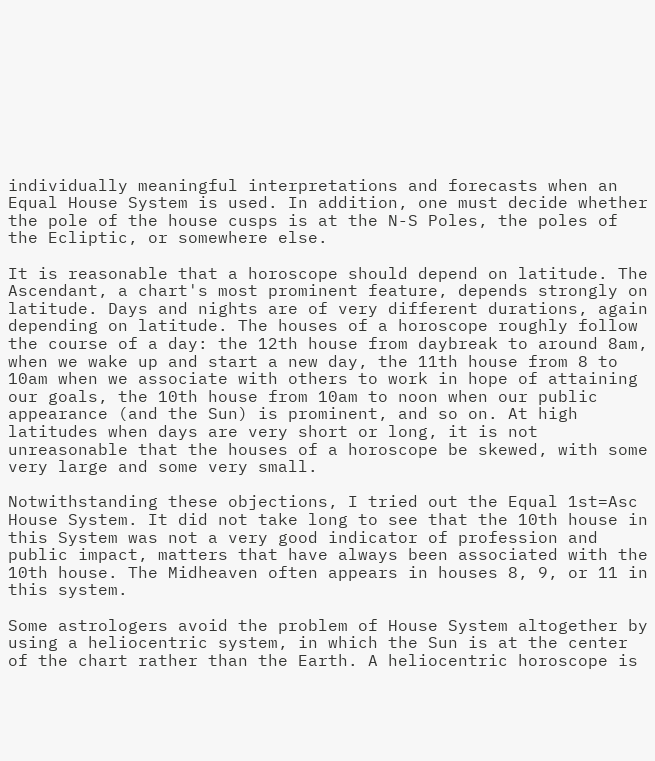individually meaningful interpretations and forecasts when an Equal House System is used. In addition, one must decide whether the pole of the house cusps is at the N-S Poles, the poles of the Ecliptic, or somewhere else.

It is reasonable that a horoscope should depend on latitude. The Ascendant, a chart's most prominent feature, depends strongly on latitude. Days and nights are of very different durations, again depending on latitude. The houses of a horoscope roughly follow the course of a day: the 12th house from daybreak to around 8am, when we wake up and start a new day, the 11th house from 8 to 10am when we associate with others to work in hope of attaining our goals, the 10th house from 10am to noon when our public appearance (and the Sun) is prominent, and so on. At high latitudes when days are very short or long, it is not unreasonable that the houses of a horoscope be skewed, with some very large and some very small.

Notwithstanding these objections, I tried out the Equal 1st=Asc House System. It did not take long to see that the 10th house in this System was not a very good indicator of profession and public impact, matters that have always been associated with the 10th house. The Midheaven often appears in houses 8, 9, or 11 in this system.

Some astrologers avoid the problem of House System altogether by using a heliocentric system, in which the Sun is at the center of the chart rather than the Earth. A heliocentric horoscope is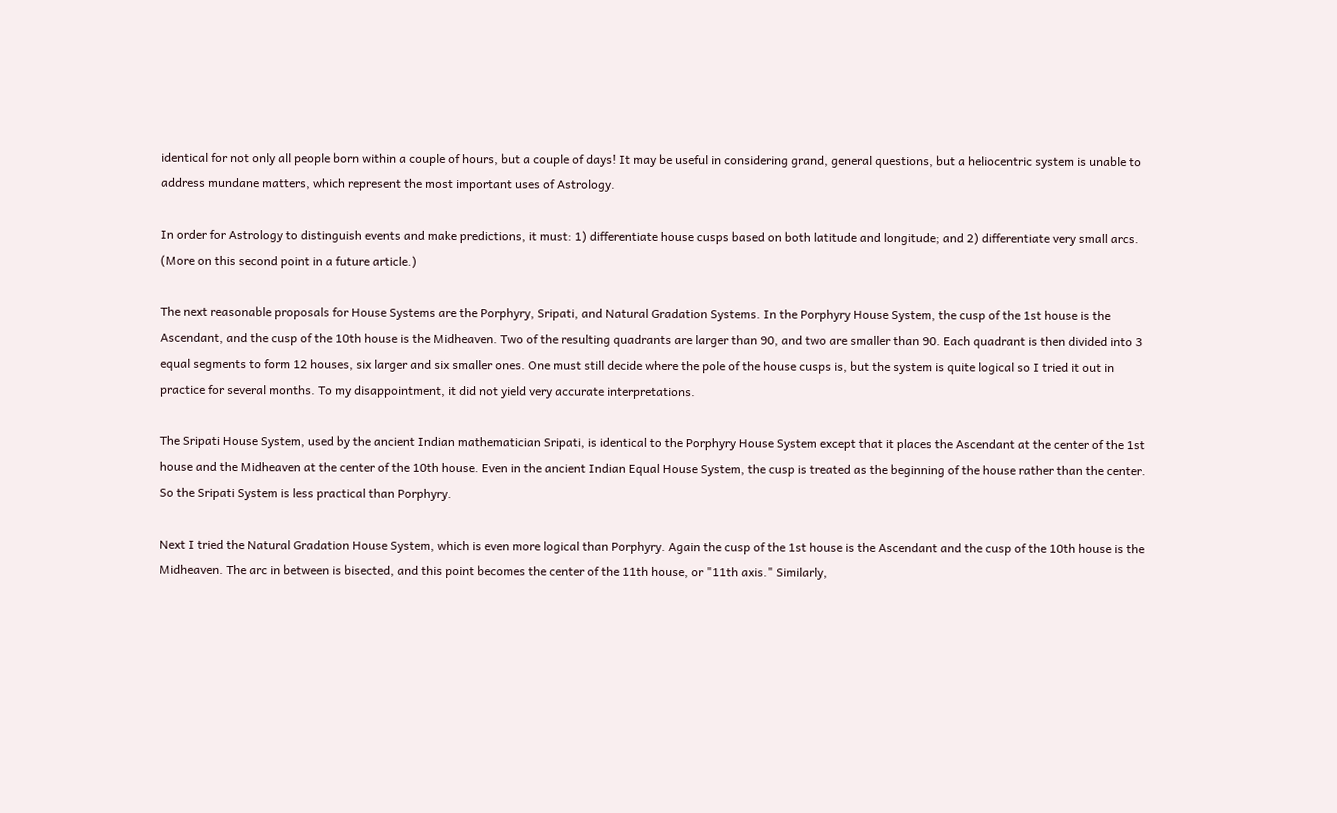identical for not only all people born within a couple of hours, but a couple of days! It may be useful in considering grand, general questions, but a heliocentric system is unable to address mundane matters, which represent the most important uses of Astrology.

In order for Astrology to distinguish events and make predictions, it must: 1) differentiate house cusps based on both latitude and longitude; and 2) differentiate very small arcs. (More on this second point in a future article.)

The next reasonable proposals for House Systems are the Porphyry, Sripati, and Natural Gradation Systems. In the Porphyry House System, the cusp of the 1st house is the Ascendant, and the cusp of the 10th house is the Midheaven. Two of the resulting quadrants are larger than 90, and two are smaller than 90. Each quadrant is then divided into 3 equal segments to form 12 houses, six larger and six smaller ones. One must still decide where the pole of the house cusps is, but the system is quite logical so I tried it out in practice for several months. To my disappointment, it did not yield very accurate interpretations.

The Sripati House System, used by the ancient Indian mathematician Sripati, is identical to the Porphyry House System except that it places the Ascendant at the center of the 1st house and the Midheaven at the center of the 10th house. Even in the ancient Indian Equal House System, the cusp is treated as the beginning of the house rather than the center. So the Sripati System is less practical than Porphyry.

Next I tried the Natural Gradation House System, which is even more logical than Porphyry. Again the cusp of the 1st house is the Ascendant and the cusp of the 10th house is the Midheaven. The arc in between is bisected, and this point becomes the center of the 11th house, or "11th axis." Similarly,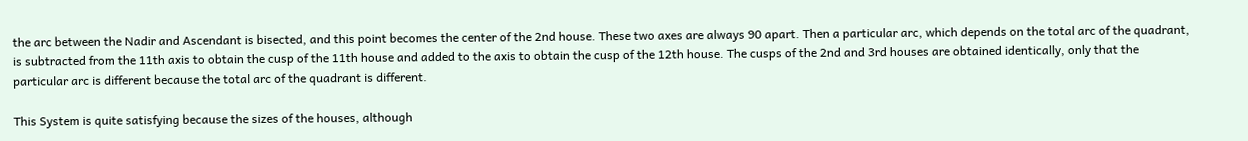the arc between the Nadir and Ascendant is bisected, and this point becomes the center of the 2nd house. These two axes are always 90 apart. Then a particular arc, which depends on the total arc of the quadrant, is subtracted from the 11th axis to obtain the cusp of the 11th house and added to the axis to obtain the cusp of the 12th house. The cusps of the 2nd and 3rd houses are obtained identically, only that the particular arc is different because the total arc of the quadrant is different.

This System is quite satisfying because the sizes of the houses, although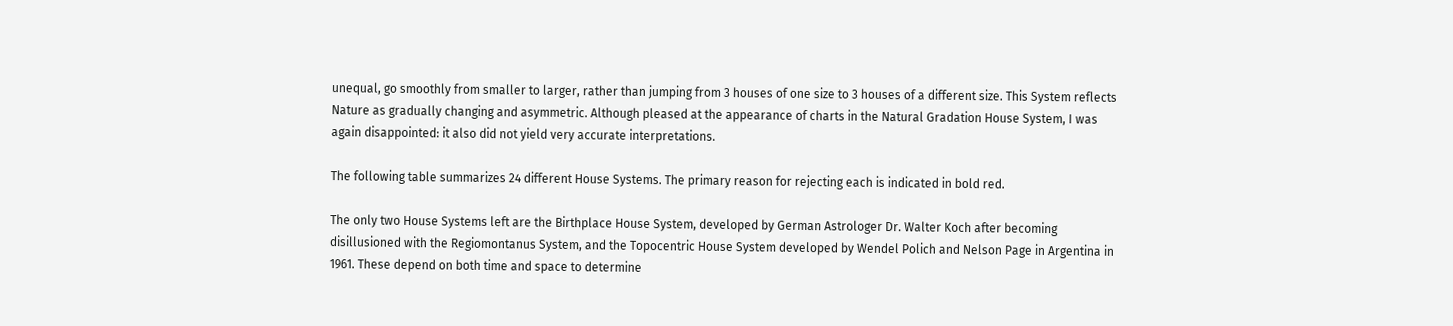unequal, go smoothly from smaller to larger, rather than jumping from 3 houses of one size to 3 houses of a different size. This System reflects Nature as gradually changing and asymmetric. Although pleased at the appearance of charts in the Natural Gradation House System, I was again disappointed: it also did not yield very accurate interpretations.

The following table summarizes 24 different House Systems. The primary reason for rejecting each is indicated in bold red.

The only two House Systems left are the Birthplace House System, developed by German Astrologer Dr. Walter Koch after becoming disillusioned with the Regiomontanus System, and the Topocentric House System developed by Wendel Polich and Nelson Page in Argentina in 1961. These depend on both time and space to determine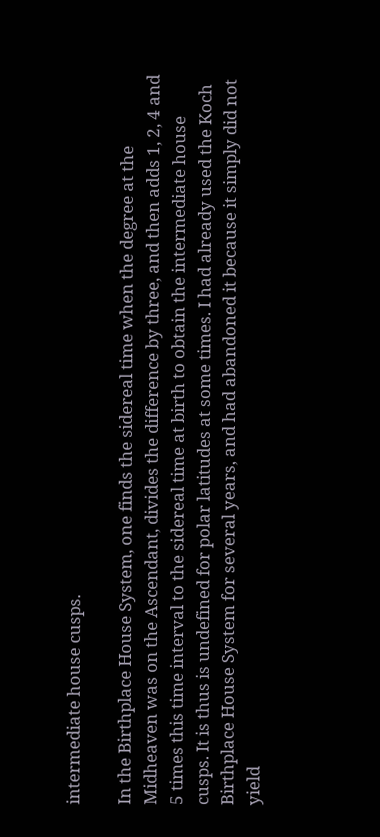intermediate house cusps.

In the Birthplace House System, one finds the sidereal time when the degree at the Midheaven was on the Ascendant, divides the difference by three, and then adds 1, 2, 4 and 5 times this time interval to the sidereal time at birth to obtain the intermediate house cusps. It is thus is undefined for polar latitudes at some times. I had already used the Koch Birthplace House System for several years, and had abandoned it because it simply did not yield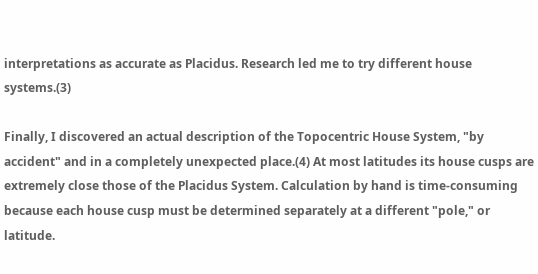interpretations as accurate as Placidus. Research led me to try different house systems.(3)

Finally, I discovered an actual description of the Topocentric House System, "by accident" and in a completely unexpected place.(4) At most latitudes its house cusps are extremely close those of the Placidus System. Calculation by hand is time-consuming because each house cusp must be determined separately at a different "pole," or latitude.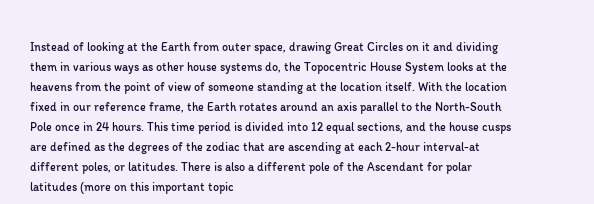Instead of looking at the Earth from outer space, drawing Great Circles on it and dividing them in various ways as other house systems do, the Topocentric House System looks at the heavens from the point of view of someone standing at the location itself. With the location fixed in our reference frame, the Earth rotates around an axis parallel to the North-South Pole once in 24 hours. This time period is divided into 12 equal sections, and the house cusps are defined as the degrees of the zodiac that are ascending at each 2-hour interval-at different poles, or latitudes. There is also a different pole of the Ascendant for polar latitudes (more on this important topic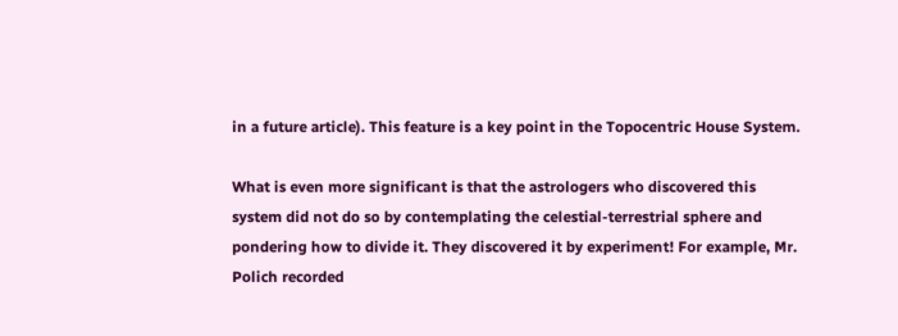in a future article). This feature is a key point in the Topocentric House System.

What is even more significant is that the astrologers who discovered this system did not do so by contemplating the celestial-terrestrial sphere and pondering how to divide it. They discovered it by experiment! For example, Mr. Polich recorded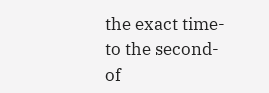the exact time-to the second-of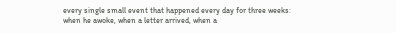every single small event that happened every day for three weeks: when he awoke, when a letter arrived, when a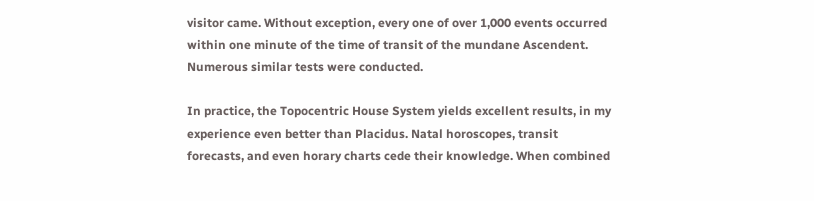visitor came. Without exception, every one of over 1,000 events occurred within one minute of the time of transit of the mundane Ascendent. Numerous similar tests were conducted.

In practice, the Topocentric House System yields excellent results, in my experience even better than Placidus. Natal horoscopes, transit forecasts, and even horary charts cede their knowledge. When combined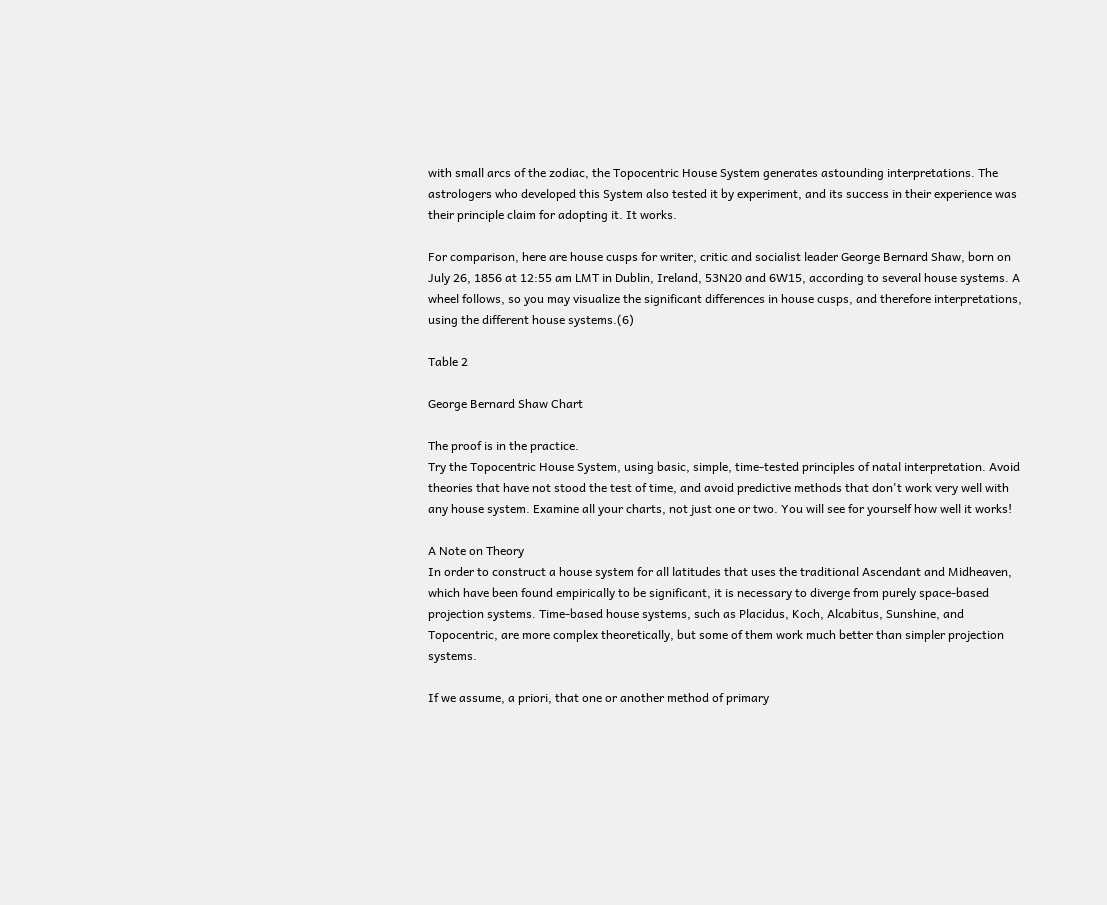with small arcs of the zodiac, the Topocentric House System generates astounding interpretations. The astrologers who developed this System also tested it by experiment, and its success in their experience was their principle claim for adopting it. It works.

For comparison, here are house cusps for writer, critic and socialist leader George Bernard Shaw, born on July 26, 1856 at 12:55 am LMT in Dublin, Ireland, 53N20 and 6W15, according to several house systems. A wheel follows, so you may visualize the significant differences in house cusps, and therefore interpretations, using the different house systems.(6)

Table 2

George Bernard Shaw Chart

The proof is in the practice.
Try the Topocentric House System, using basic, simple, time-tested principles of natal interpretation. Avoid theories that have not stood the test of time, and avoid predictive methods that don't work very well with any house system. Examine all your charts, not just one or two. You will see for yourself how well it works!

A Note on Theory
In order to construct a house system for all latitudes that uses the traditional Ascendant and Midheaven, which have been found empirically to be significant, it is necessary to diverge from purely space-based projection systems. Time-based house systems, such as Placidus, Koch, Alcabitus, Sunshine, and Topocentric, are more complex theoretically, but some of them work much better than simpler projection systems.

If we assume, a priori, that one or another method of primary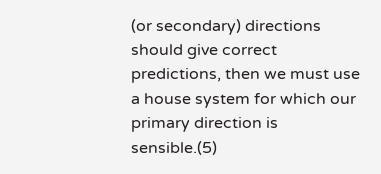(or secondary) directions should give correct predictions, then we must use a house system for which our primary direction is sensible.(5)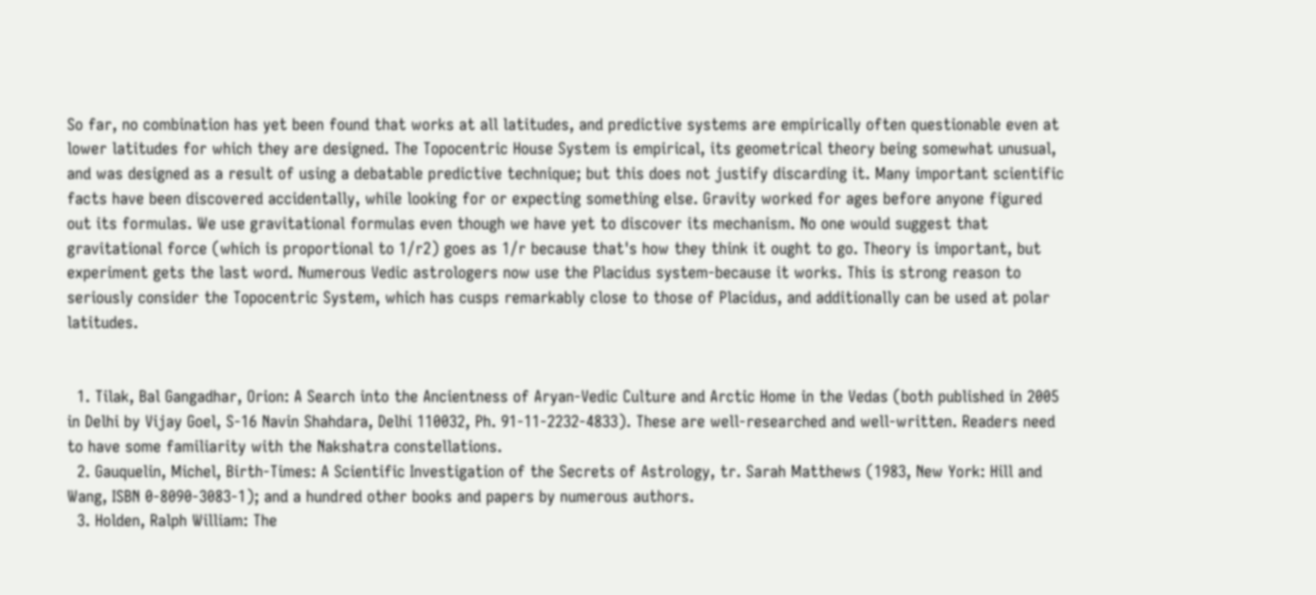So far, no combination has yet been found that works at all latitudes, and predictive systems are empirically often questionable even at lower latitudes for which they are designed. The Topocentric House System is empirical, its geometrical theory being somewhat unusual, and was designed as a result of using a debatable predictive technique; but this does not justify discarding it. Many important scientific facts have been discovered accidentally, while looking for or expecting something else. Gravity worked for ages before anyone figured out its formulas. We use gravitational formulas even though we have yet to discover its mechanism. No one would suggest that gravitational force (which is proportional to 1/r2) goes as 1/r because that's how they think it ought to go. Theory is important, but experiment gets the last word. Numerous Vedic astrologers now use the Placidus system-because it works. This is strong reason to seriously consider the Topocentric System, which has cusps remarkably close to those of Placidus, and additionally can be used at polar latitudes.


  1. Tilak, Bal Gangadhar, Orion: A Search into the Ancientness of Aryan-Vedic Culture and Arctic Home in the Vedas (both published in 2005 in Delhi by Vijay Goel, S-16 Navin Shahdara, Delhi 110032, Ph. 91-11-2232-4833). These are well-researched and well-written. Readers need to have some familiarity with the Nakshatra constellations.
  2. Gauquelin, Michel, Birth-Times: A Scientific Investigation of the Secrets of Astrology, tr. Sarah Matthews (1983, New York: Hill and Wang, ISBN 0-8090-3083-1); and a hundred other books and papers by numerous authors.
  3. Holden, Ralph William: The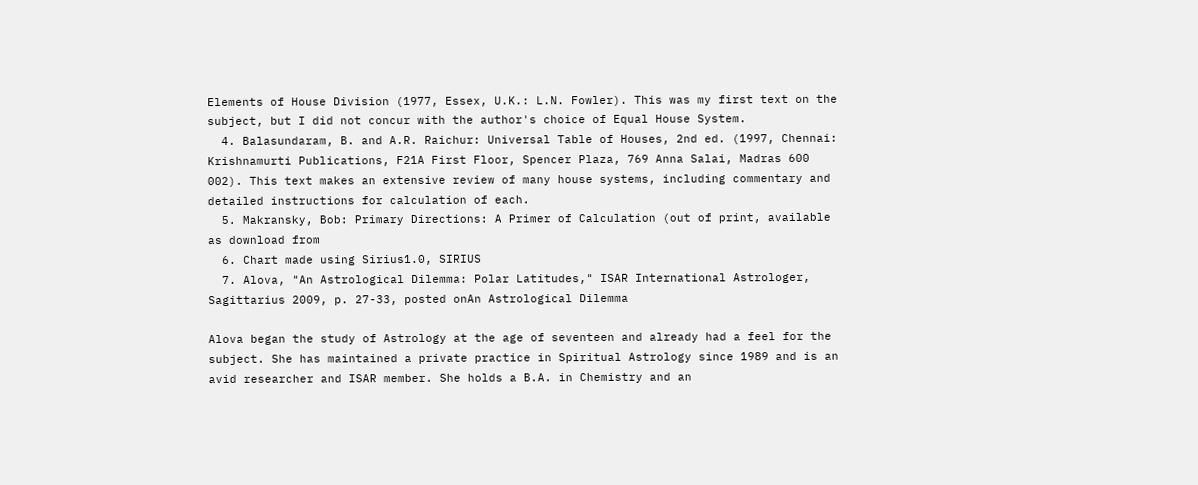Elements of House Division (1977, Essex, U.K.: L.N. Fowler). This was my first text on the subject, but I did not concur with the author's choice of Equal House System.
  4. Balasundaram, B. and A.R. Raichur: Universal Table of Houses, 2nd ed. (1997, Chennai: Krishnamurti Publications, F21A First Floor, Spencer Plaza, 769 Anna Salai, Madras 600 002). This text makes an extensive review of many house systems, including commentary and detailed instructions for calculation of each.
  5. Makransky, Bob: Primary Directions: A Primer of Calculation (out of print, available as download from
  6. Chart made using Sirius1.0, SIRIUS
  7. Alova, "An Astrological Dilemma: Polar Latitudes," ISAR International Astrologer, Sagittarius 2009, p. 27-33, posted onAn Astrological Dilemma

Alova began the study of Astrology at the age of seventeen and already had a feel for the subject. She has maintained a private practice in Spiritual Astrology since 1989 and is an avid researcher and ISAR member. She holds a B.A. in Chemistry and an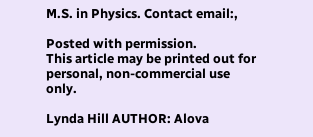M.S. in Physics. Contact email:,

Posted with permission.
This article may be printed out for personal, non-commercial use only.

Lynda Hill AUTHOR: Alova